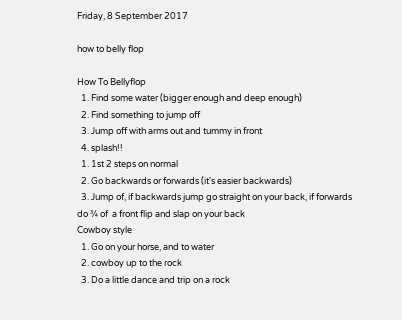Friday, 8 September 2017

how to belly flop

How To Bellyflop
  1. Find some water (bigger enough and deep enough)
  2. Find something to jump off
  3. Jump off with arms out and tummy in front
  4. splash!!
  1. 1st 2 steps on normal
  2. Go backwards or forwards (it's easier backwards)
  3. Jump of, if backwards jump go straight on your back, if forwards do ¾ of  a front flip and slap on your back
Cowboy style
  1. Go on your horse, and to water
  2. cowboy up to the rock
  3. Do a little dance and trip on a rock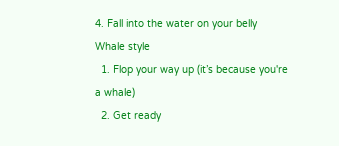4. Fall into the water on your belly
Whale style
  1. Flop your way up (it’s because you're a whale)
  2. Get ready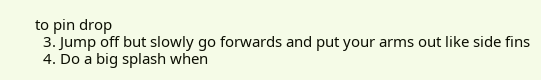to pin drop
  3. Jump off but slowly go forwards and put your arms out like side fins
  4. Do a big splash when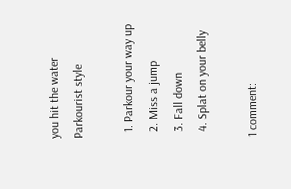you hit the water
Parkourist style

  1. Parkour your way up
  2. Miss a jump
  3. Fall down
  4. Splat on your belly

1 comment: